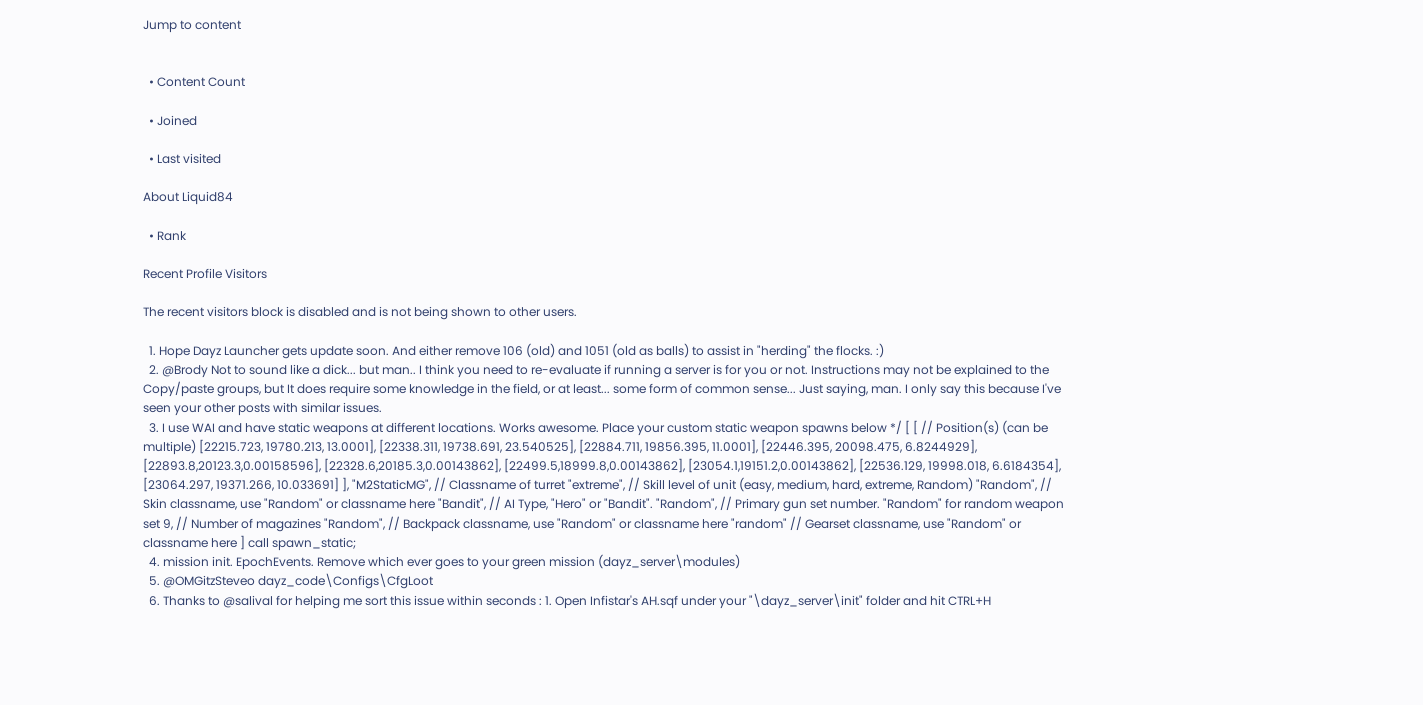Jump to content


  • Content Count

  • Joined

  • Last visited

About Liquid84

  • Rank

Recent Profile Visitors

The recent visitors block is disabled and is not being shown to other users.

  1. Hope Dayz Launcher gets update soon. And either remove 106 (old) and 1051 (old as balls) to assist in "herding" the flocks. :)
  2. @Brody Not to sound like a dick... but man.. I think you need to re-evaluate if running a server is for you or not. Instructions may not be explained to the Copy/paste groups, but It does require some knowledge in the field, or at least... some form of common sense... Just saying, man. I only say this because I've seen your other posts with similar issues.
  3. I use WAI and have static weapons at different locations. Works awesome. Place your custom static weapon spawns below */ [ [ // Position(s) (can be multiple) [22215.723, 19780.213, 13.0001], [22338.311, 19738.691, 23.540525], [22884.711, 19856.395, 11.0001], [22446.395, 20098.475, 6.8244929], [22893.8,20123.3,0.00158596], [22328.6,20185.3,0.00143862], [22499.5,18999.8,0.00143862], [23054.1,19151.2,0.00143862], [22536.129, 19998.018, 6.6184354], [23064.297, 19371.266, 10.033691] ], "M2StaticMG", // Classname of turret "extreme", // Skill level of unit (easy, medium, hard, extreme, Random) "Random", // Skin classname, use "Random" or classname here "Bandit", // AI Type, "Hero" or "Bandit". "Random", // Primary gun set number. "Random" for random weapon set 9, // Number of magazines "Random", // Backpack classname, use "Random" or classname here "random" // Gearset classname, use "Random" or classname here ] call spawn_static;
  4. mission init. EpochEvents. Remove which ever goes to your green mission (dayz_server\modules)
  5. @OMGitzSteveo dayz_code\Configs\CfgLoot
  6. Thanks to @salival for helping me sort this issue within seconds : 1. Open Infistar's AH.sqf under your "\dayz_server\init" folder and hit CTRL+H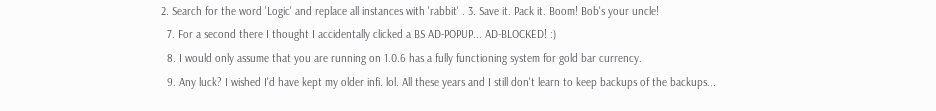2. Search for the word 'Logic' and replace all instances with 'rabbit' . 3. Save it. Pack it. Boom! Bob's your uncle!
  7. For a second there I thought I accidentally clicked a BS AD-POPUP... AD-BLOCKED! :)
  8. I would only assume that you are running on 1.0.6 has a fully functioning system for gold bar currency.
  9. Any luck? I wished I'd have kept my older infi. lol. All these years and I still don't learn to keep backups of the backups...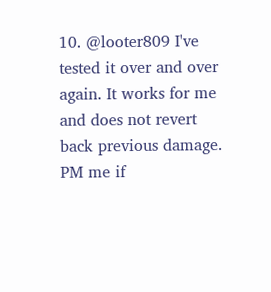10. @looter809 I've tested it over and over again. It works for me and does not revert back previous damage. PM me if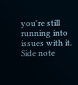you're still running into issues with it. Side note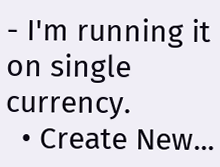- I'm running it on single currency.
  • Create New...